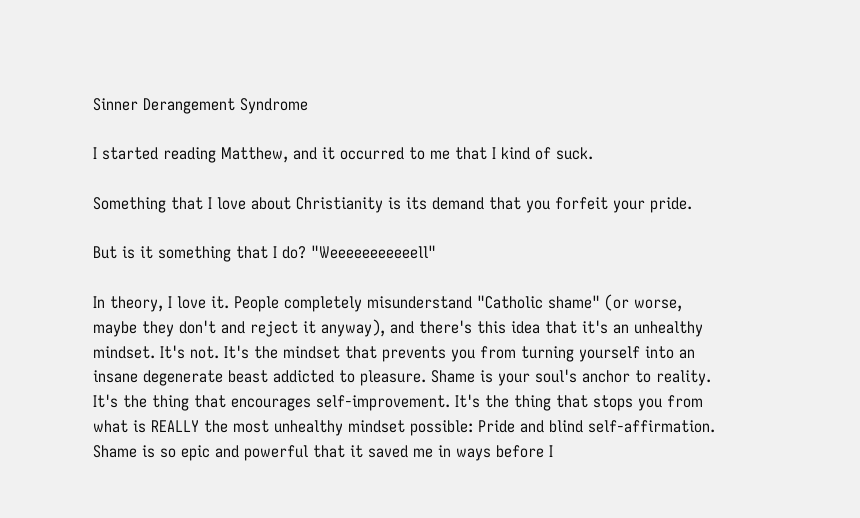Sinner Derangement Syndrome

I started reading Matthew, and it occurred to me that I kind of suck.

Something that I love about Christianity is its demand that you forfeit your pride.

But is it something that I do? "Weeeeeeeeeeell"

In theory, I love it. People completely misunderstand "Catholic shame" (or worse, maybe they don't and reject it anyway), and there's this idea that it's an unhealthy mindset. It's not. It's the mindset that prevents you from turning yourself into an insane degenerate beast addicted to pleasure. Shame is your soul's anchor to reality. It's the thing that encourages self-improvement. It's the thing that stops you from what is REALLY the most unhealthy mindset possible: Pride and blind self-affirmation. Shame is so epic and powerful that it saved me in ways before I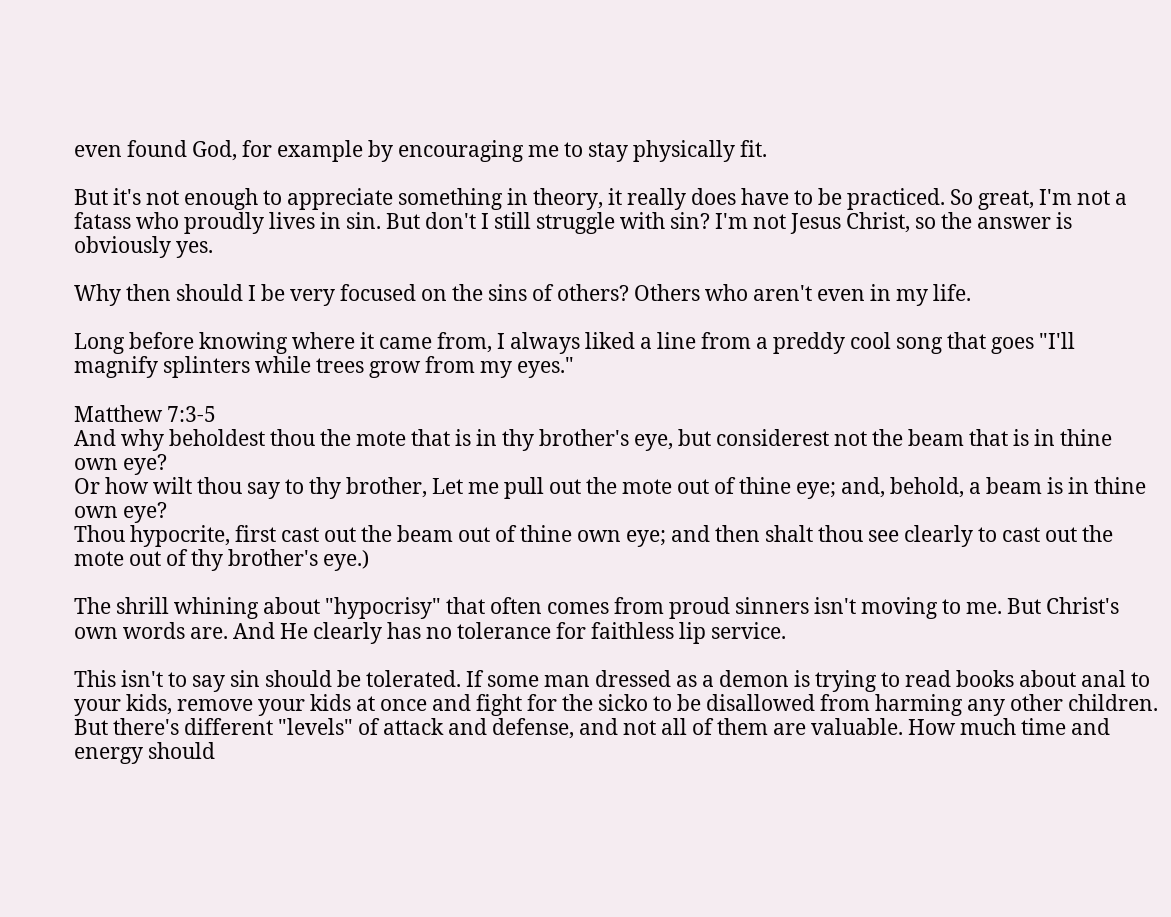even found God, for example by encouraging me to stay physically fit.

But it's not enough to appreciate something in theory, it really does have to be practiced. So great, I'm not a fatass who proudly lives in sin. But don't I still struggle with sin? I'm not Jesus Christ, so the answer is obviously yes.

Why then should I be very focused on the sins of others? Others who aren't even in my life.

Long before knowing where it came from, I always liked a line from a preddy cool song that goes "I'll magnify splinters while trees grow from my eyes."

Matthew 7:3-5
And why beholdest thou the mote that is in thy brother's eye, but considerest not the beam that is in thine own eye?
Or how wilt thou say to thy brother, Let me pull out the mote out of thine eye; and, behold, a beam is in thine own eye?
Thou hypocrite, first cast out the beam out of thine own eye; and then shalt thou see clearly to cast out the mote out of thy brother's eye.)

The shrill whining about "hypocrisy" that often comes from proud sinners isn't moving to me. But Christ's own words are. And He clearly has no tolerance for faithless lip service.

This isn't to say sin should be tolerated. If some man dressed as a demon is trying to read books about anal to your kids, remove your kids at once and fight for the sicko to be disallowed from harming any other children. But there's different "levels" of attack and defense, and not all of them are valuable. How much time and energy should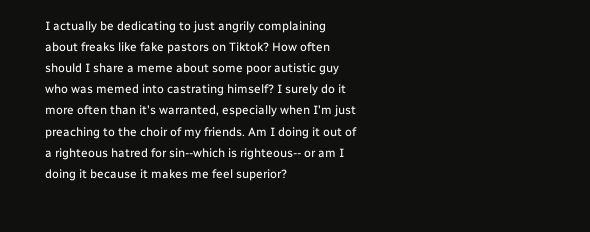I actually be dedicating to just angrily complaining about freaks like fake pastors on Tiktok? How often should I share a meme about some poor autistic guy who was memed into castrating himself? I surely do it more often than it's warranted, especially when I'm just preaching to the choir of my friends. Am I doing it out of a righteous hatred for sin--which is righteous-- or am I doing it because it makes me feel superior?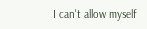I can't allow myself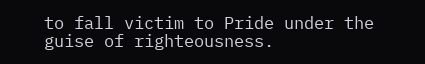to fall victim to Pride under the guise of righteousness.